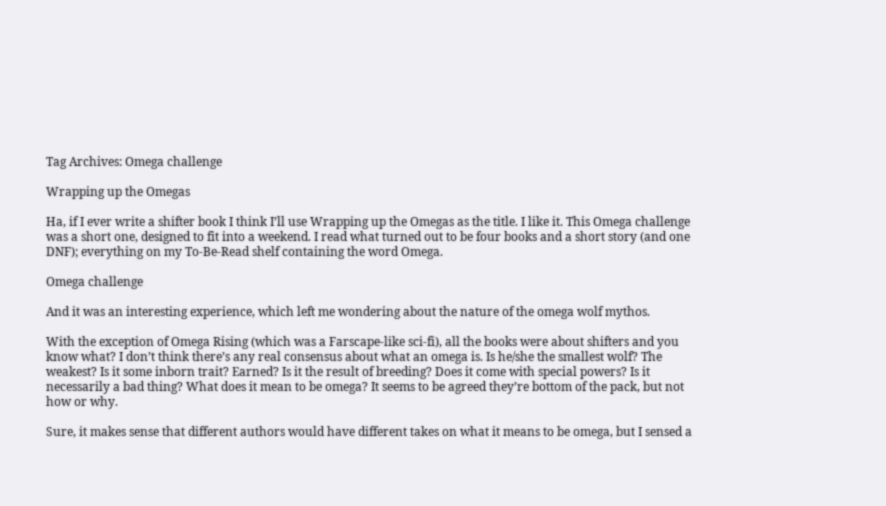Tag Archives: Omega challenge

Wrapping up the Omegas

Ha, if I ever write a shifter book I think I’ll use Wrapping up the Omegas as the title. I like it. This Omega challenge was a short one, designed to fit into a weekend. I read what turned out to be four books and a short story (and one DNF); everything on my To-Be-Read shelf containing the word Omega.

Omega challenge

And it was an interesting experience, which left me wondering about the nature of the omega wolf mythos.

With the exception of Omega Rising (which was a Farscape-like sci-fi), all the books were about shifters and you know what? I don’t think there’s any real consensus about what an omega is. Is he/she the smallest wolf? The weakest? Is it some inborn trait? Earned? Is it the result of breeding? Does it come with special powers? Is it necessarily a bad thing? What does it mean to be omega? It seems to be agreed they’re bottom of the pack, but not how or why.

Sure, it makes sense that different authors would have different takes on what it means to be omega, but I sensed a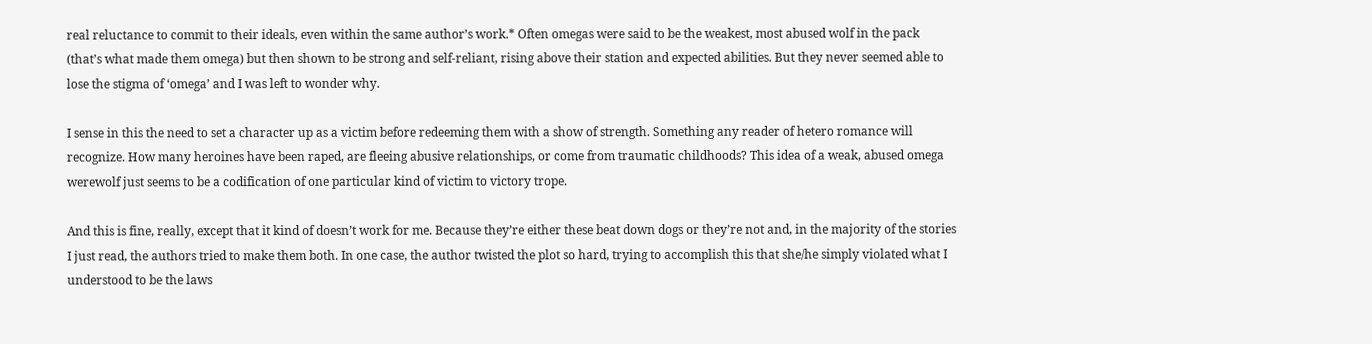real reluctance to commit to their ideals, even within the same author’s work.* Often omegas were said to be the weakest, most abused wolf in the pack (that’s what made them omega) but then shown to be strong and self-reliant, rising above their station and expected abilities. But they never seemed able to lose the stigma of ‘omega’ and I was left to wonder why.

I sense in this the need to set a character up as a victim before redeeming them with a show of strength. Something any reader of hetero romance will recognize. How many heroines have been raped, are fleeing abusive relationships, or come from traumatic childhoods? This idea of a weak, abused omega werewolf just seems to be a codification of one particular kind of victim to victory trope.

And this is fine, really, except that it kind of doesn’t work for me. Because they’re either these beat down dogs or they’re not and, in the majority of the stories I just read, the authors tried to make them both. In one case, the author twisted the plot so hard, trying to accomplish this that she/he simply violated what I understood to be the laws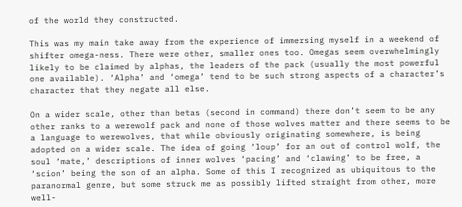of the world they constructed.

This was my main take away from the experience of immersing myself in a weekend of shifter omega-ness. There were other, smaller ones too. Omegas seem overwhelmingly likely to be claimed by alphas, the leaders of the pack (usually the most powerful one available). ‘Alpha’ and ‘omega’ tend to be such strong aspects of a character’s character that they negate all else.

On a wider scale, other than betas (second in command) there don’t seem to be any other ranks to a werewolf pack and none of those wolves matter and there seems to be a language to werewolves, that while obviously originating somewhere, is being adopted on a wider scale. The idea of going ‘loup’ for an out of control wolf, the soul ‘mate,’ descriptions of inner wolves ‘pacing’ and ‘clawing’ to be free, a ‘scion’ being the son of an alpha. Some of this I recognized as ubiquitous to the paranormal genre, but some struck me as possibly lifted straight from other, more well-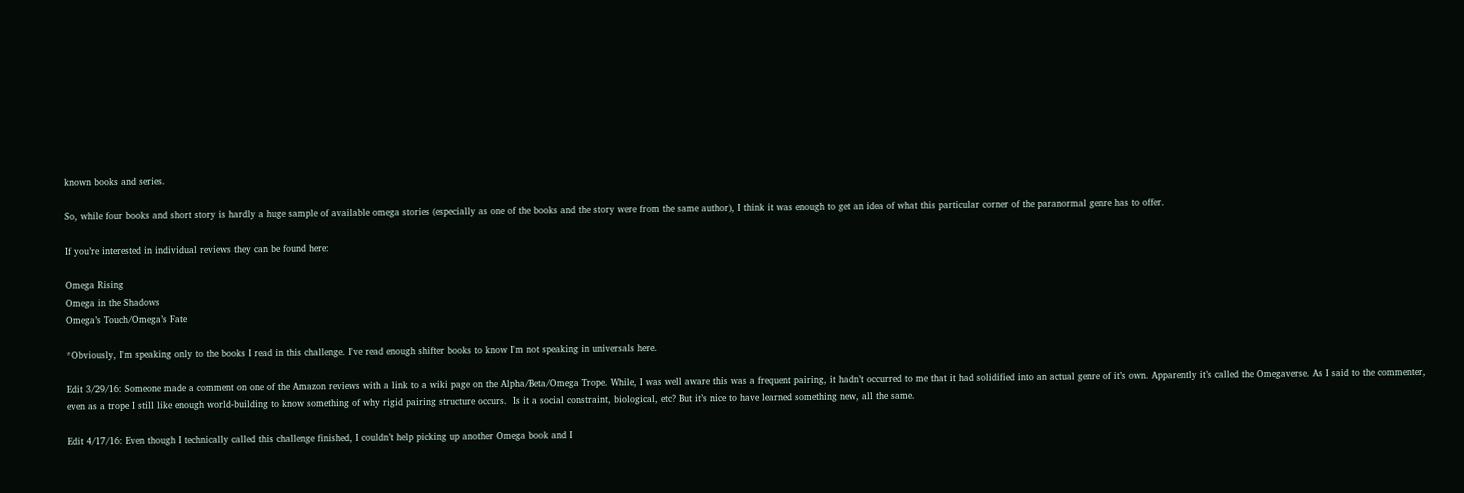known books and series.

So, while four books and short story is hardly a huge sample of available omega stories (especially as one of the books and the story were from the same author), I think it was enough to get an idea of what this particular corner of the paranormal genre has to offer.

If you’re interested in individual reviews they can be found here:

Omega Rising
Omega in the Shadows
Omega’s Touch/Omega’s Fate

*Obviously, I'm speaking only to the books I read in this challenge. I've read enough shifter books to know I'm not speaking in universals here.

Edit 3/29/16: Someone made a comment on one of the Amazon reviews with a link to a wiki page on the Alpha/Beta/Omega Trope. While, I was well aware this was a frequent pairing, it hadn’t occurred to me that it had solidified into an actual genre of it’s own. Apparently it’s called the Omegaverse. As I said to the commenter, even as a trope I still like enough world-building to know something of why rigid pairing structure occurs.  Is it a social constraint, biological, etc? But it’s nice to have learned something new, all the same.

Edit 4/17/16: Even though I technically called this challenge finished, I couldn’t help picking up another Omega book and I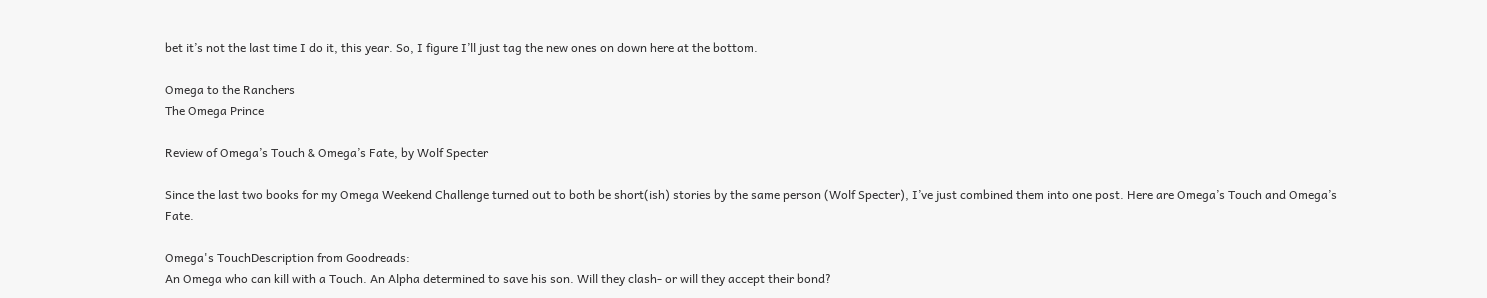bet it’s not the last time I do it, this year. So, I figure I’ll just tag the new ones on down here at the bottom.

Omega to the Ranchers
The Omega Prince

Review of Omega’s Touch & Omega’s Fate, by Wolf Specter

Since the last two books for my Omega Weekend Challenge turned out to both be short(ish) stories by the same person (Wolf Specter), I’ve just combined them into one post. Here are Omega’s Touch and Omega’s Fate.

Omega's TouchDescription from Goodreads:
An Omega who can kill with a Touch. An Alpha determined to save his son. Will they clash- or will they accept their bond?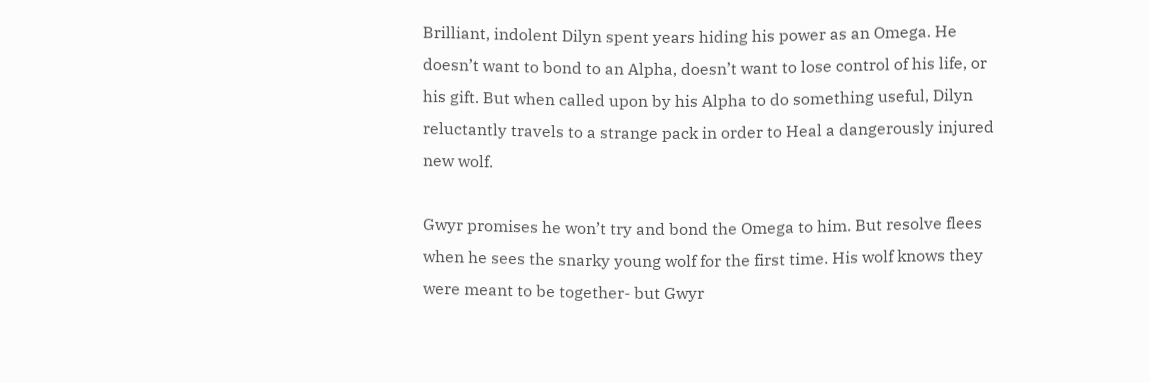Brilliant, indolent Dilyn spent years hiding his power as an Omega. He doesn’t want to bond to an Alpha, doesn’t want to lose control of his life, or his gift. But when called upon by his Alpha to do something useful, Dilyn reluctantly travels to a strange pack in order to Heal a dangerously injured new wolf.

Gwyr promises he won’t try and bond the Omega to him. But resolve flees when he sees the snarky young wolf for the first time. His wolf knows they were meant to be together- but Gwyr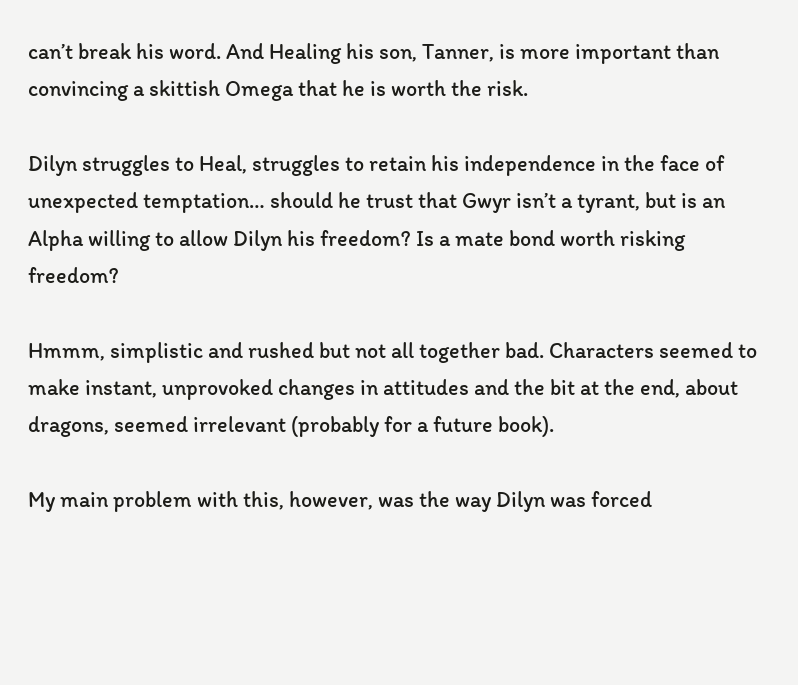can’t break his word. And Healing his son, Tanner, is more important than convincing a skittish Omega that he is worth the risk.

Dilyn struggles to Heal, struggles to retain his independence in the face of unexpected temptation… should he trust that Gwyr isn’t a tyrant, but is an Alpha willing to allow Dilyn his freedom? Is a mate bond worth risking freedom?

Hmmm, simplistic and rushed but not all together bad. Characters seemed to  make instant, unprovoked changes in attitudes and the bit at the end, about dragons, seemed irrelevant (probably for a future book).

My main problem with this, however, was the way Dilyn was forced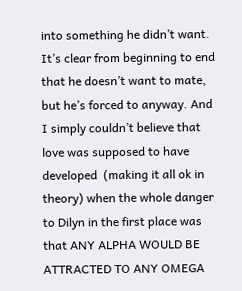into something he didn’t want. It’s clear from beginning to end that he doesn’t want to mate, but he’s forced to anyway. And I simply couldn’t believe that love was supposed to have developed  (making it all ok in theory) when the whole danger to Dilyn in the first place was that ANY ALPHA WOULD BE ATTRACTED TO ANY OMEGA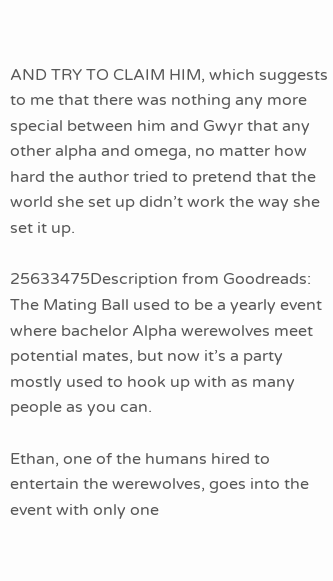AND TRY TO CLAIM HIM, which suggests to me that there was nothing any more special between him and Gwyr that any other alpha and omega, no matter how hard the author tried to pretend that the world she set up didn’t work the way she set it up.

25633475Description from Goodreads:
The Mating Ball used to be a yearly event where bachelor Alpha werewolves meet potential mates, but now it’s a party mostly used to hook up with as many people as you can.

Ethan, one of the humans hired to entertain the werewolves, goes into the event with only one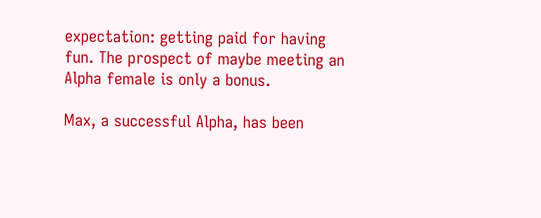expectation: getting paid for having fun. The prospect of maybe meeting an Alpha female is only a bonus.

Max, a successful Alpha, has been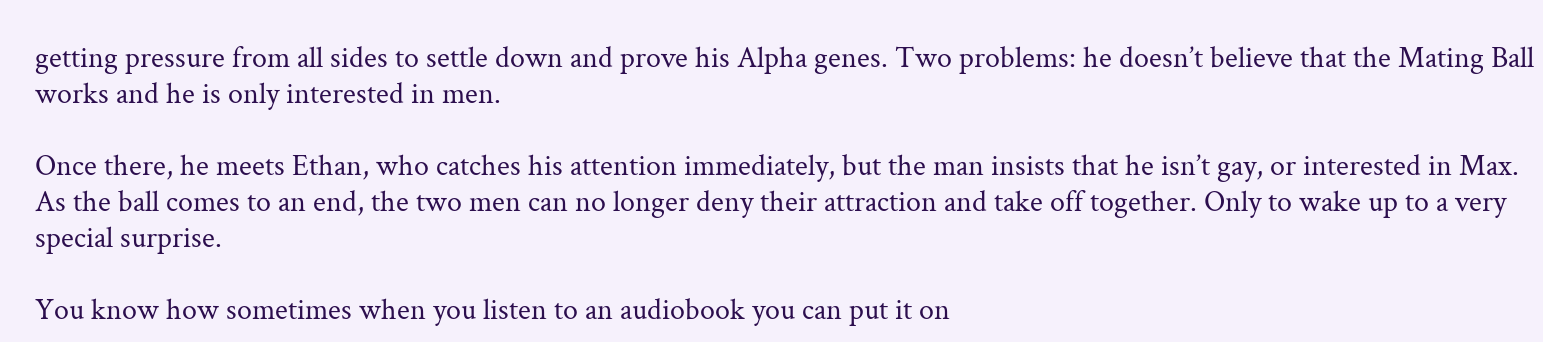getting pressure from all sides to settle down and prove his Alpha genes. Two problems: he doesn’t believe that the Mating Ball works and he is only interested in men.

Once there, he meets Ethan, who catches his attention immediately, but the man insists that he isn’t gay, or interested in Max. As the ball comes to an end, the two men can no longer deny their attraction and take off together. Only to wake up to a very special surprise.

You know how sometimes when you listen to an audiobook you can put it on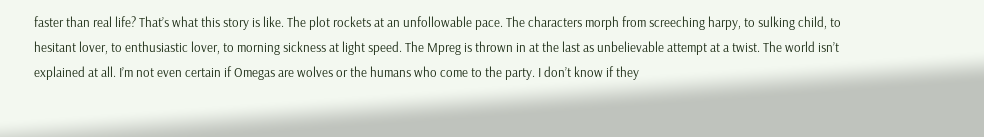faster than real life? That’s what this story is like. The plot rockets at an unfollowable pace. The characters morph from screeching harpy, to sulking child, to hesitant lover, to enthusiastic lover, to morning sickness at light speed. The Mpreg is thrown in at the last as unbelievable attempt at a twist. The world isn’t explained at all. I’m not even certain if Omegas are wolves or the humans who come to the party. I don’t know if they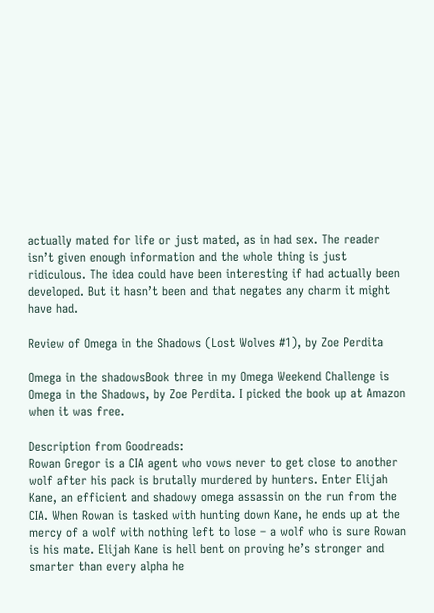actually mated for life or just mated, as in had sex. The reader isn’t given enough information and the whole thing is just ridiculous. The idea could have been interesting if had actually been developed. But it hasn’t been and that negates any charm it might have had.

Review of Omega in the Shadows (Lost Wolves #1), by Zoe Perdita

Omega in the shadowsBook three in my Omega Weekend Challenge is Omega in the Shadows, by Zoe Perdita. I picked the book up at Amazon when it was free.

Description from Goodreads:
Rowan Gregor is a CIA agent who vows never to get close to another wolf after his pack is brutally murdered by hunters. Enter Elijah Kane, an efficient and shadowy omega assassin on the run from the CIA. When Rowan is tasked with hunting down Kane, he ends up at the mercy of a wolf with nothing left to lose – a wolf who is sure Rowan is his mate. Elijah Kane is hell bent on proving he’s stronger and smarter than every alpha he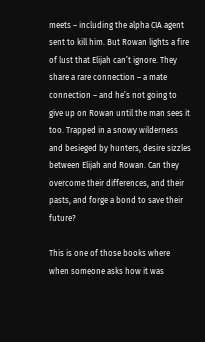meets – including the alpha CIA agent sent to kill him. But Rowan lights a fire of lust that Elijah can’t ignore. They share a rare connection – a mate connection – and he’s not going to give up on Rowan until the man sees it too. Trapped in a snowy wilderness and besieged by hunters, desire sizzles between Elijah and Rowan. Can they overcome their differences, and their pasts, and forge a bond to save their future?

This is one of those books where when someone asks how it was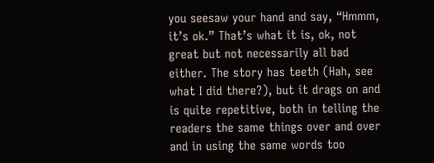you seesaw your hand and say, “Hmmm, it’s ok.” That’s what it is, ok, not great but not necessarily all bad either. The story has teeth (Hah, see what I did there?), but it drags on and is quite repetitive, both in telling the readers the same things over and over and in using the same words too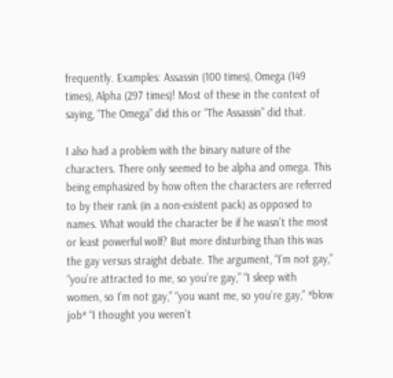frequently. Examples: Assassin (100 times), Omega (149 times), Alpha (297 times)! Most of these in the context of saying, “The Omega” did this or “The Assassin” did that.

I also had a problem with the binary nature of the characters. There only seemed to be alpha and omega. This being emphasized by how often the characters are referred to by their rank (in a non-existent pack) as opposed to names. What would the character be if he wasn’t the most or least powerful wolf? But more disturbing than this was the gay versus straight debate. The argument, “I’m not gay,” “you’re attracted to me, so you’re gay,” “I sleep with women, so I’m not gay,” “you want me, so you’re gay,” *blow job* “I thought you weren’t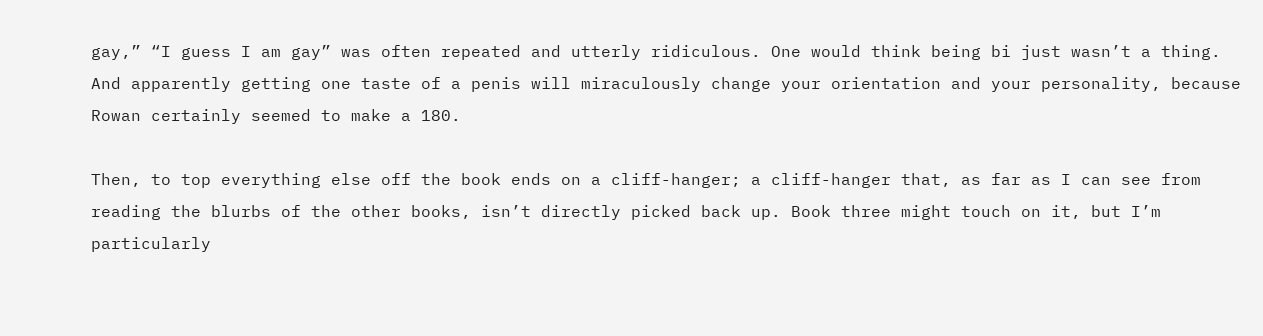gay,” “I guess I am gay” was often repeated and utterly ridiculous. One would think being bi just wasn’t a thing. And apparently getting one taste of a penis will miraculously change your orientation and your personality, because Rowan certainly seemed to make a 180.

Then, to top everything else off the book ends on a cliff-hanger; a cliff-hanger that, as far as I can see from reading the blurbs of the other books, isn’t directly picked back up. Book three might touch on it, but I’m particularly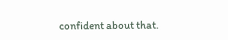confident about that.